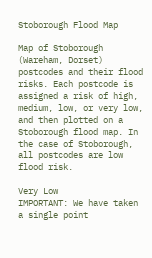Stoborough Flood Map

Map of Stoborough (Wareham, Dorset) postcodes and their flood risks. Each postcode is assigned a risk of high, medium, low, or very low, and then plotted on a Stoborough flood map. In the case of Stoborough, all postcodes are low flood risk.

Very Low
IMPORTANT: We have taken a single point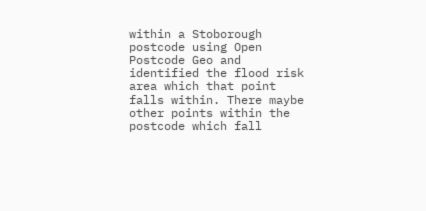within a Stoborough postcode using Open Postcode Geo and identified the flood risk area which that point falls within. There maybe other points within the postcode which fall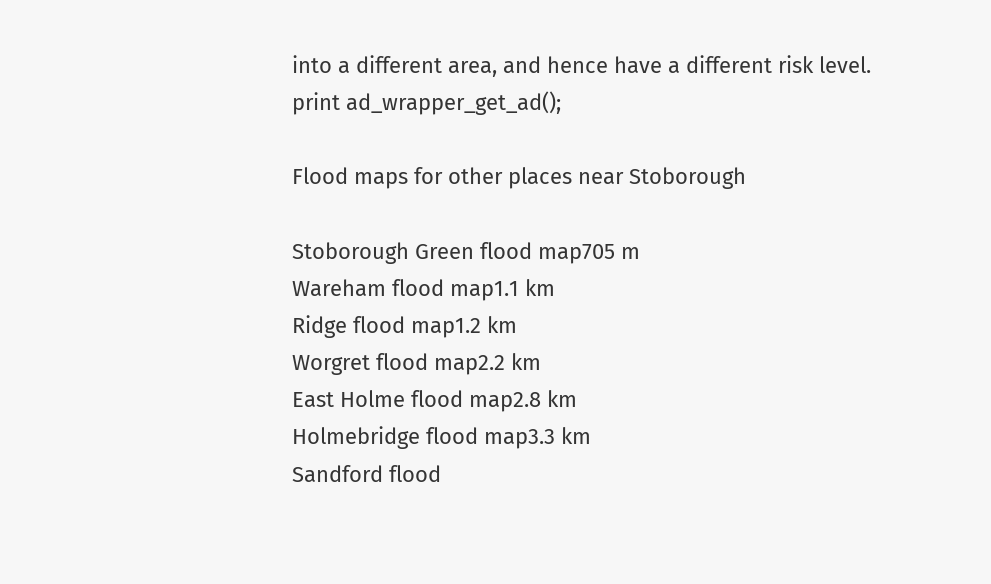into a different area, and hence have a different risk level.
print ad_wrapper_get_ad();

Flood maps for other places near Stoborough

Stoborough Green flood map705 m
Wareham flood map1.1 km
Ridge flood map1.2 km
Worgret flood map2.2 km
East Holme flood map2.8 km
Holmebridge flood map3.3 km
Sandford flood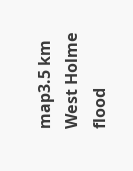map3.5 km
West Holme flood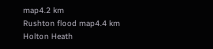map4.2 km
Rushton flood map4.4 km
Holton Heath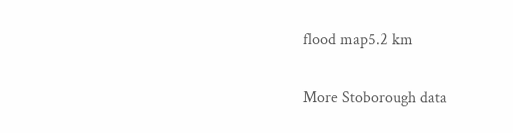flood map5.2 km

More Stoborough data